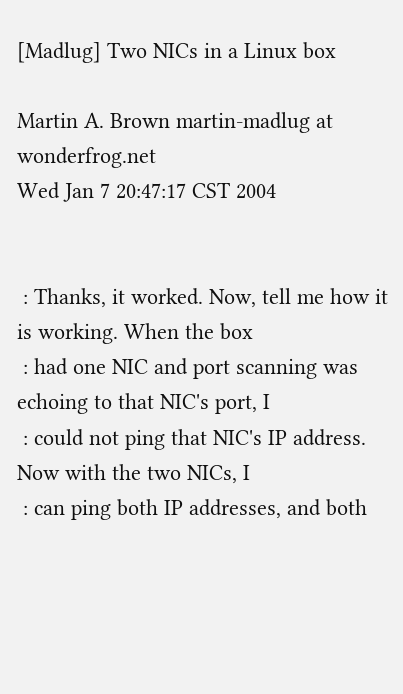[Madlug] Two NICs in a Linux box

Martin A. Brown martin-madlug at wonderfrog.net
Wed Jan 7 20:47:17 CST 2004


 : Thanks, it worked. Now, tell me how it is working. When the box
 : had one NIC and port scanning was echoing to that NIC's port, I
 : could not ping that NIC's IP address. Now with the two NICs, I
 : can ping both IP addresses, and both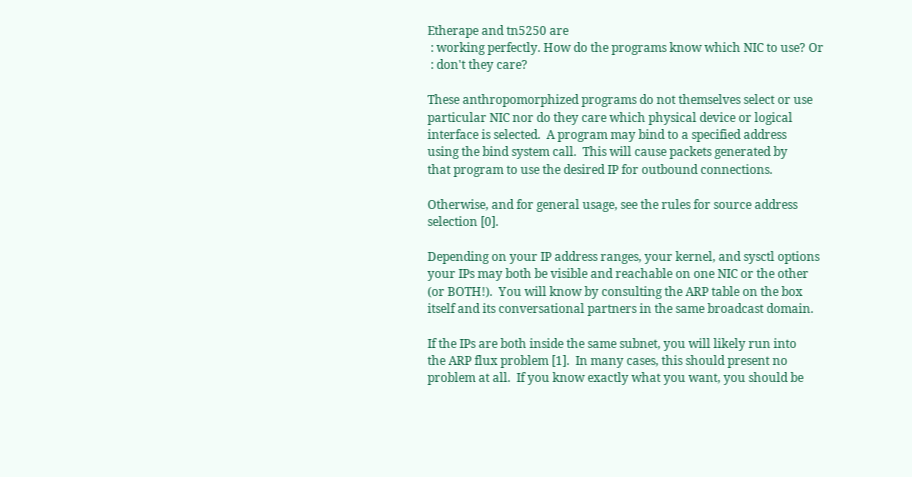Etherape and tn5250 are
 : working perfectly. How do the programs know which NIC to use? Or
 : don't they care?

These anthropomorphized programs do not themselves select or use
particular NIC nor do they care which physical device or logical
interface is selected.  A program may bind to a specified address
using the bind system call.  This will cause packets generated by
that program to use the desired IP for outbound connections.

Otherwise, and for general usage, see the rules for source address
selection [0].

Depending on your IP address ranges, your kernel, and sysctl options
your IPs may both be visible and reachable on one NIC or the other
(or BOTH!).  You will know by consulting the ARP table on the box
itself and its conversational partners in the same broadcast domain.

If the IPs are both inside the same subnet, you will likely run into
the ARP flux problem [1].  In many cases, this should present no
problem at all.  If you know exactly what you want, you should be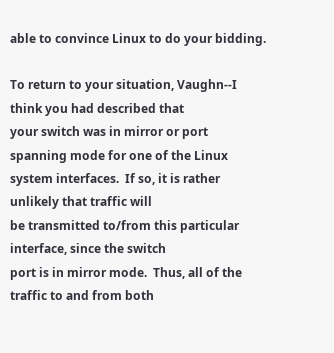able to convince Linux to do your bidding.

To return to your situation, Vaughn--I think you had described that
your switch was in mirror or port spanning mode for one of the Linux
system interfaces.  If so, it is rather unlikely that traffic will
be transmitted to/from this particular interface, since the switch
port is in mirror mode.  Thus, all of the traffic to and from both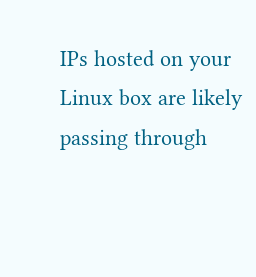IPs hosted on your Linux box are likely passing through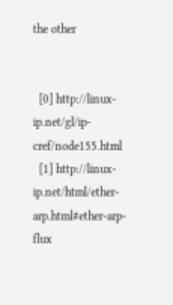the other


  [0] http://linux-ip.net/gl/ip-cref/node155.html
  [1] http://linux-ip.net/html/ether-arp.html#ether-arp-flux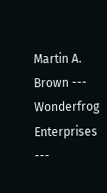Martin A. Brown --- Wonderfrog Enterprises ---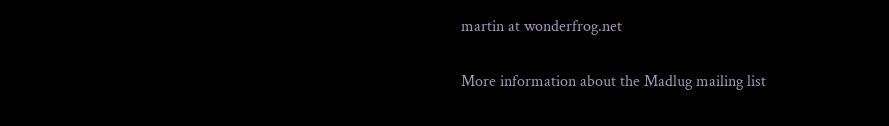martin at wonderfrog.net

More information about the Madlug mailing list